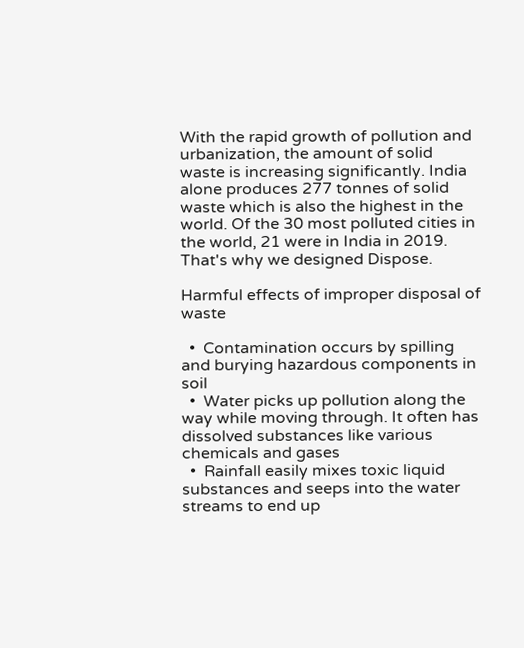With the rapid growth of pollution and urbanization, the amount of solid waste is increasing significantly. India alone produces 277 tonnes of solid waste which is also the highest in the world. Of the 30 most polluted cities in the world, 21 were in India in 2019. That's why we designed Dispose.

Harmful effects of improper disposal of waste

  •  Contamination occurs by spilling and burying hazardous components in soil
  •  Water picks up pollution along the way while moving through. It often has dissolved substances like various chemicals and gases
  •  Rainfall easily mixes toxic liquid substances and seeps into the water streams to end up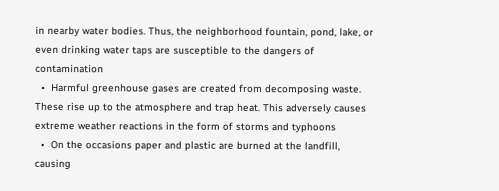in nearby water bodies. Thus, the neighborhood fountain, pond, lake, or even drinking water taps are susceptible to the dangers of contamination
  •  Harmful greenhouse gases are created from decomposing waste. These rise up to the atmosphere and trap heat. This adversely causes extreme weather reactions in the form of storms and typhoons
  •  On the occasions paper and plastic are burned at the landfill, causing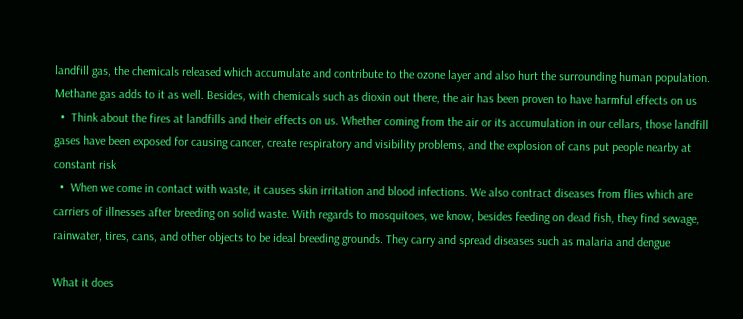landfill gas, the chemicals released which accumulate and contribute to the ozone layer and also hurt the surrounding human population. Methane gas adds to it as well. Besides, with chemicals such as dioxin out there, the air has been proven to have harmful effects on us
  •  Think about the fires at landfills and their effects on us. Whether coming from the air or its accumulation in our cellars, those landfill gases have been exposed for causing cancer, create respiratory and visibility problems, and the explosion of cans put people nearby at constant risk
  •  When we come in contact with waste, it causes skin irritation and blood infections. We also contract diseases from flies which are carriers of illnesses after breeding on solid waste. With regards to mosquitoes, we know, besides feeding on dead fish, they find sewage, rainwater, tires, cans, and other objects to be ideal breeding grounds. They carry and spread diseases such as malaria and dengue

What it does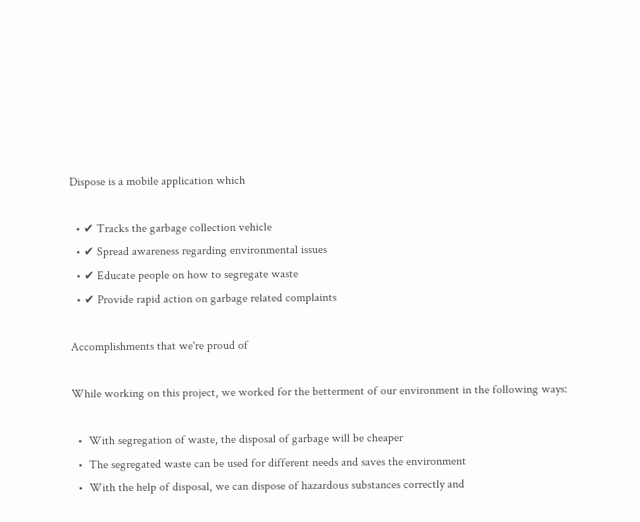Dispose is a mobile application which

  • ✔ Tracks the garbage collection vehicle
  • ✔ Spread awareness regarding environmental issues
  • ✔ Educate people on how to segregate waste
  • ✔ Provide rapid action on garbage related complaints

Accomplishments that we're proud of

While working on this project, we worked for the betterment of our environment in the following ways:

  •  With segregation of waste, the disposal of garbage will be cheaper
  •  The segregated waste can be used for different needs and saves the environment
  •  With the help of disposal, we can dispose of hazardous substances correctly and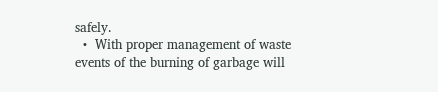safely.
  •  With proper management of waste events of the burning of garbage will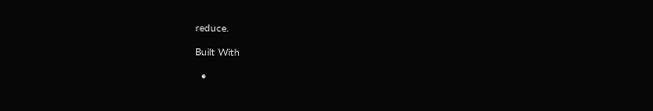reduce.

Built With

  •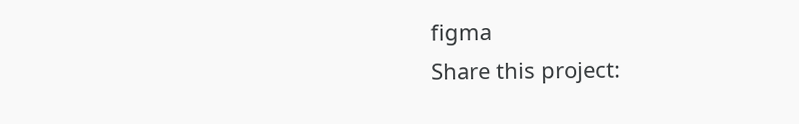figma
Share this project: